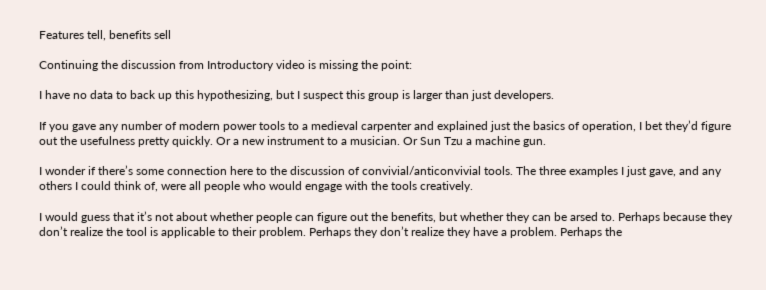Features tell, benefits sell

Continuing the discussion from Introductory video is missing the point:

I have no data to back up this hypothesizing, but I suspect this group is larger than just developers.

If you gave any number of modern power tools to a medieval carpenter and explained just the basics of operation, I bet they’d figure out the usefulness pretty quickly. Or a new instrument to a musician. Or Sun Tzu a machine gun.

I wonder if there’s some connection here to the discussion of convivial/anticonvivial tools. The three examples I just gave, and any others I could think of, were all people who would engage with the tools creatively.

I would guess that it’s not about whether people can figure out the benefits, but whether they can be arsed to. Perhaps because they don’t realize the tool is applicable to their problem. Perhaps they don’t realize they have a problem. Perhaps the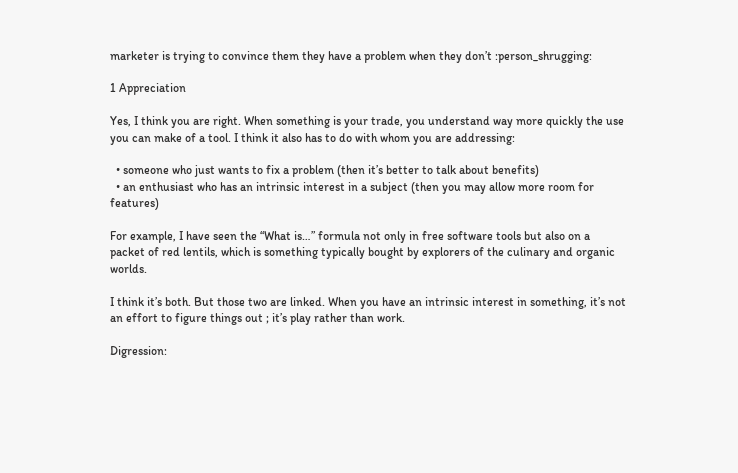marketer is trying to convince them they have a problem when they don’t :person_shrugging:

1 Appreciation

Yes, I think you are right. When something is your trade, you understand way more quickly the use you can make of a tool. I think it also has to do with whom you are addressing:

  • someone who just wants to fix a problem (then it’s better to talk about benefits)
  • an enthusiast who has an intrinsic interest in a subject (then you may allow more room for features)

For example, I have seen the “What is…” formula not only in free software tools but also on a packet of red lentils, which is something typically bought by explorers of the culinary and organic worlds.

I think it’s both. But those two are linked. When you have an intrinsic interest in something, it’s not an effort to figure things out ; it’s play rather than work.

Digression: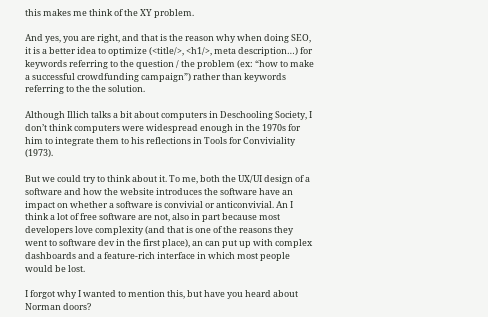this makes me think of the XY problem.

And yes, you are right, and that is the reason why when doing SEO, it is a better idea to optimize (<title/>, <h1/>, meta description…) for keywords referring to the question / the problem (ex: “how to make a successful crowdfunding campaign”) rather than keywords referring to the the solution.

Although Illich talks a bit about computers in Deschooling Society, I don’t think computers were widespread enough in the 1970s for him to integrate them to his reflections in Tools for Conviviality (1973).

But we could try to think about it. To me, both the UX/UI design of a software and how the website introduces the software have an impact on whether a software is convivial or anticonvivial. An I think a lot of free software are not, also in part because most developers love complexity (and that is one of the reasons they went to software dev in the first place), an can put up with complex dashboards and a feature-rich interface in which most people would be lost.

I forgot why I wanted to mention this, but have you heard about Norman doors?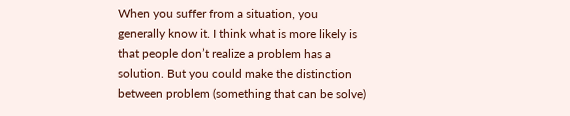When you suffer from a situation, you generally know it. I think what is more likely is that people don’t realize a problem has a solution. But you could make the distinction between problem (something that can be solve)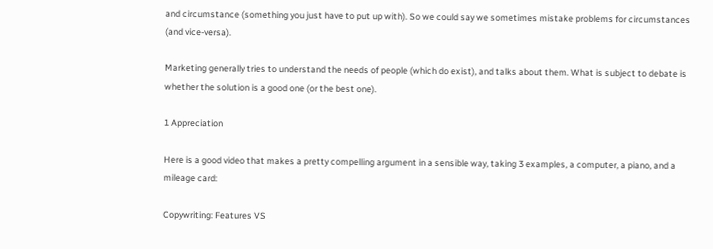and circumstance (something you just have to put up with). So we could say we sometimes mistake problems for circumstances (and vice-versa).

Marketing generally tries to understand the needs of people (which do exist), and talks about them. What is subject to debate is whether the solution is a good one (or the best one).

1 Appreciation

Here is a good video that makes a pretty compelling argument in a sensible way, taking 3 examples, a computer, a piano, and a mileage card:

Copywriting: Features VS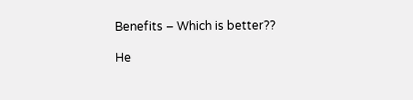Benefits – Which is better??

He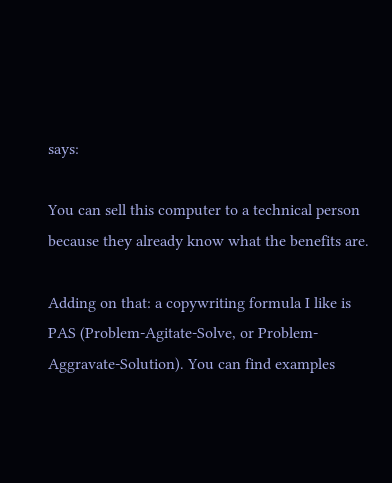says:

You can sell this computer to a technical person because they already know what the benefits are.

Adding on that: a copywriting formula I like is PAS (Problem-Agitate-Solve, or Problem-Aggravate-Solution). You can find examples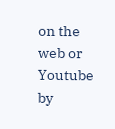on the web or Youtube by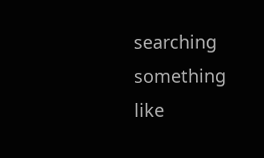searching something like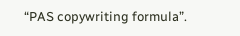“PAS copywriting formula”.